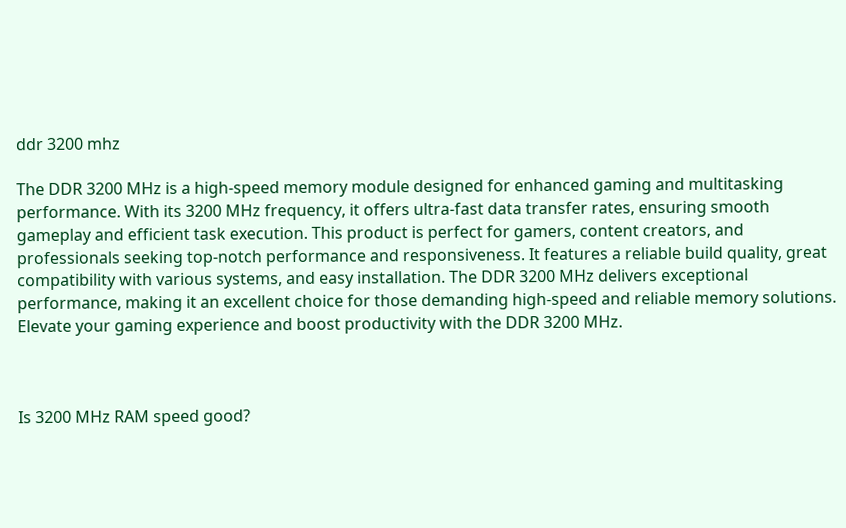ddr 3200 mhz

The DDR 3200 MHz is a high-speed memory module designed for enhanced gaming and multitasking performance. With its 3200 MHz frequency, it offers ultra-fast data transfer rates, ensuring smooth gameplay and efficient task execution. This product is perfect for gamers, content creators, and professionals seeking top-notch performance and responsiveness. It features a reliable build quality, great compatibility with various systems, and easy installation. The DDR 3200 MHz delivers exceptional performance, making it an excellent choice for those demanding high-speed and reliable memory solutions. Elevate your gaming experience and boost productivity with the DDR 3200 MHz.



Is 3200 MHz RAM speed good?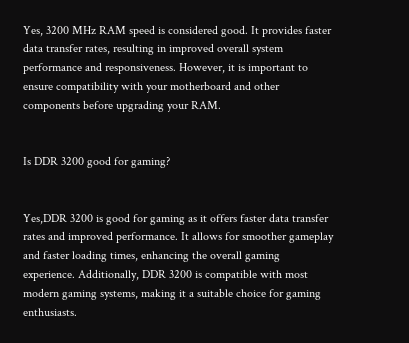Yes, 3200 MHz RAM speed is considered good. It provides faster data transfer rates, resulting in improved overall system performance and responsiveness. However, it is important to ensure compatibility with your motherboard and other components before upgrading your RAM.


Is DDR 3200 good for gaming?


Yes,DDR 3200 is good for gaming as it offers faster data transfer rates and improved performance. It allows for smoother gameplay and faster loading times, enhancing the overall gaming experience. Additionally, DDR 3200 is compatible with most modern gaming systems, making it a suitable choice for gaming enthusiasts.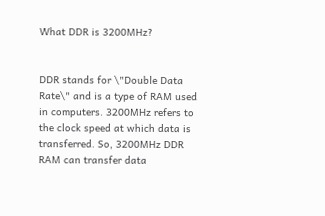What DDR is 3200MHz?


DDR stands for \"Double Data Rate\" and is a type of RAM used in computers. 3200MHz refers to the clock speed at which data is transferred. So, 3200MHz DDR RAM can transfer data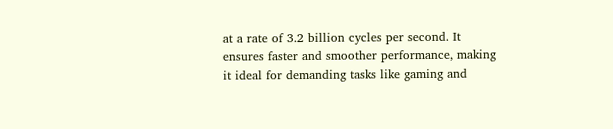at a rate of 3.2 billion cycles per second. It ensures faster and smoother performance, making it ideal for demanding tasks like gaming and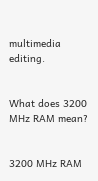multimedia editing.


What does 3200 MHz RAM mean?


3200 MHz RAM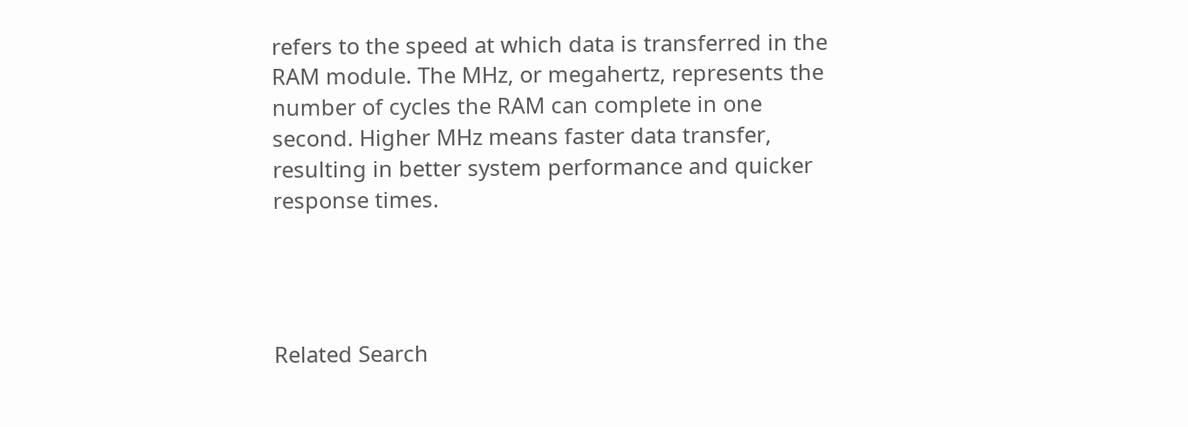refers to the speed at which data is transferred in the RAM module. The MHz, or megahertz, represents the number of cycles the RAM can complete in one second. Higher MHz means faster data transfer, resulting in better system performance and quicker response times.




Related Search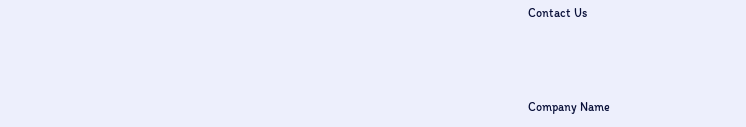Contact Us



Company Name